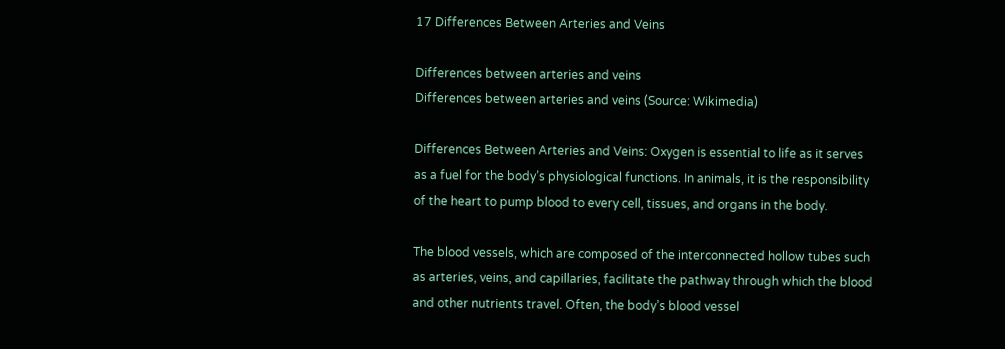17 Differences Between Arteries and Veins

Differences between arteries and veins
Differences between arteries and veins (Source: Wikimedia)

Differences Between Arteries and Veins: Oxygen is essential to life as it serves as a fuel for the body’s physiological functions. In animals, it is the responsibility of the heart to pump blood to every cell, tissues, and organs in the body.

The blood vessels, which are composed of the interconnected hollow tubes such as arteries, veins, and capillaries, facilitate the pathway through which the blood and other nutrients travel. Often, the body’s blood vessel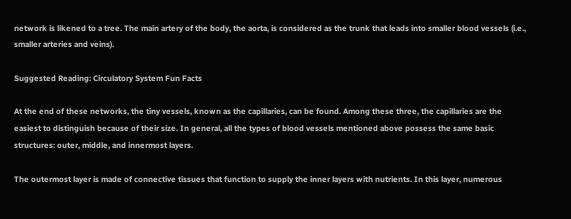network is likened to a tree. The main artery of the body, the aorta, is considered as the trunk that leads into smaller blood vessels (i.e., smaller arteries and veins).

Suggested Reading: Circulatory System Fun Facts

At the end of these networks, the tiny vessels, known as the capillaries, can be found. Among these three, the capillaries are the easiest to distinguish because of their size. In general, all the types of blood vessels mentioned above possess the same basic structures: outer, middle, and innermost layers.

The outermost layer is made of connective tissues that function to supply the inner layers with nutrients. In this layer, numerous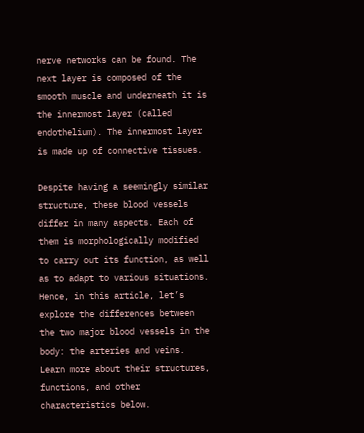nerve networks can be found. The next layer is composed of the smooth muscle and underneath it is the innermost layer (called endothelium). The innermost layer is made up of connective tissues.

Despite having a seemingly similar structure, these blood vessels differ in many aspects. Each of them is morphologically modified to carry out its function, as well as to adapt to various situations. Hence, in this article, let’s explore the differences between the two major blood vessels in the body: the arteries and veins. Learn more about their structures, functions, and other characteristics below.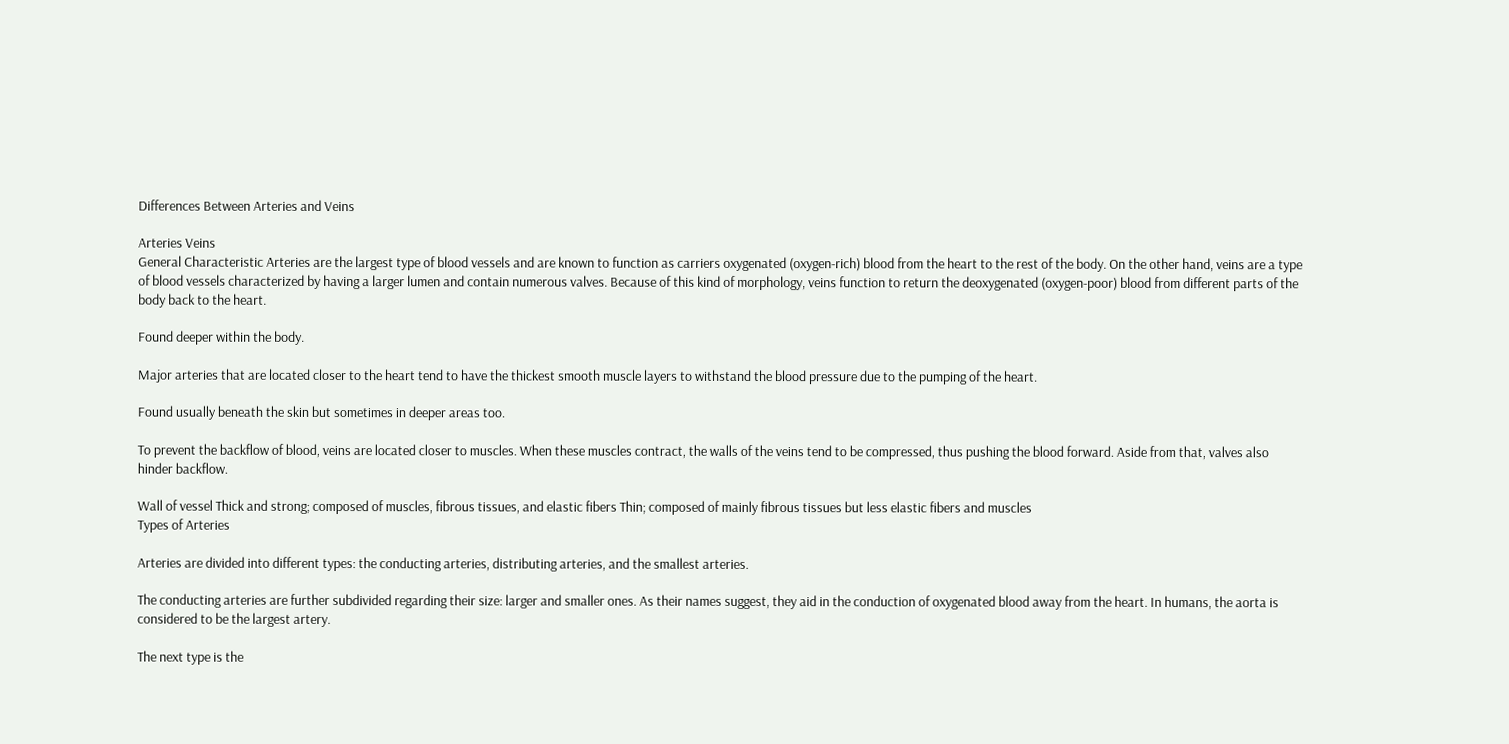Differences Between Arteries and Veins

Arteries Veins
General Characteristic Arteries are the largest type of blood vessels and are known to function as carriers oxygenated (oxygen-rich) blood from the heart to the rest of the body. On the other hand, veins are a type of blood vessels characterized by having a larger lumen and contain numerous valves. Because of this kind of morphology, veins function to return the deoxygenated (oxygen-poor) blood from different parts of the body back to the heart.

Found deeper within the body.

Major arteries that are located closer to the heart tend to have the thickest smooth muscle layers to withstand the blood pressure due to the pumping of the heart.

Found usually beneath the skin but sometimes in deeper areas too.

To prevent the backflow of blood, veins are located closer to muscles. When these muscles contract, the walls of the veins tend to be compressed, thus pushing the blood forward. Aside from that, valves also hinder backflow.

Wall of vessel Thick and strong; composed of muscles, fibrous tissues, and elastic fibers Thin; composed of mainly fibrous tissues but less elastic fibers and muscles
Types of Arteries

Arteries are divided into different types: the conducting arteries, distributing arteries, and the smallest arteries.

The conducting arteries are further subdivided regarding their size: larger and smaller ones. As their names suggest, they aid in the conduction of oxygenated blood away from the heart. In humans, the aorta is considered to be the largest artery.

The next type is the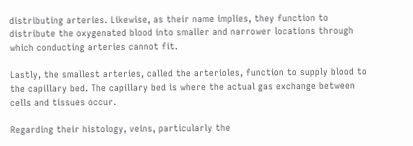distributing arteries. Likewise, as their name implies, they function to distribute the oxygenated blood into smaller and narrower locations through which conducting arteries cannot fit.

Lastly, the smallest arteries, called the arterioles, function to supply blood to the capillary bed. The capillary bed is where the actual gas exchange between cells and tissues occur.

Regarding their histology, veins, particularly the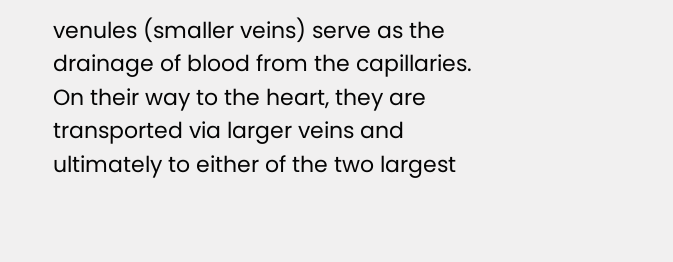venules (smaller veins) serve as the drainage of blood from the capillaries. On their way to the heart, they are transported via larger veins and ultimately to either of the two largest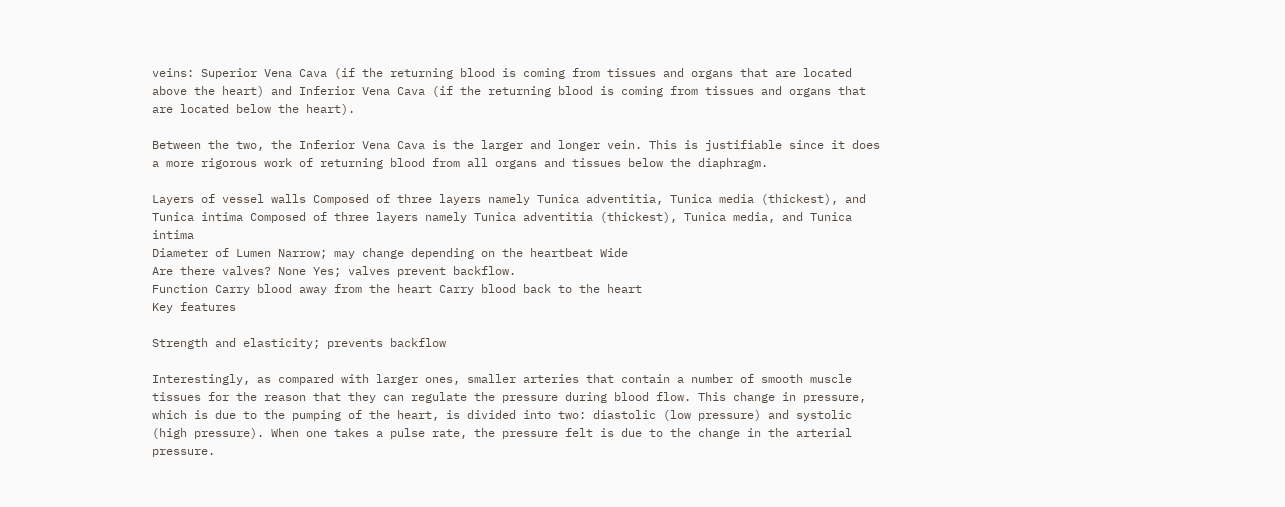veins: Superior Vena Cava (if the returning blood is coming from tissues and organs that are located above the heart) and Inferior Vena Cava (if the returning blood is coming from tissues and organs that are located below the heart).

Between the two, the Inferior Vena Cava is the larger and longer vein. This is justifiable since it does a more rigorous work of returning blood from all organs and tissues below the diaphragm.

Layers of vessel walls Composed of three layers namely Tunica adventitia, Tunica media (thickest), and Tunica intima Composed of three layers namely Tunica adventitia (thickest), Tunica media, and Tunica intima
Diameter of Lumen Narrow; may change depending on the heartbeat Wide
Are there valves? None Yes; valves prevent backflow.
Function Carry blood away from the heart Carry blood back to the heart
Key features

Strength and elasticity; prevents backflow

Interestingly, as compared with larger ones, smaller arteries that contain a number of smooth muscle tissues for the reason that they can regulate the pressure during blood flow. This change in pressure, which is due to the pumping of the heart, is divided into two: diastolic (low pressure) and systolic (high pressure). When one takes a pulse rate, the pressure felt is due to the change in the arterial pressure.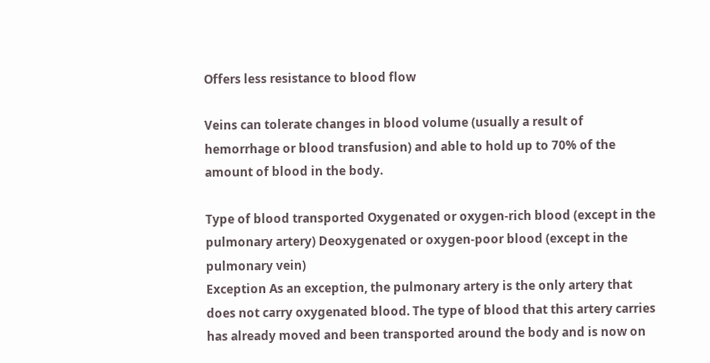Offers less resistance to blood flow

Veins can tolerate changes in blood volume (usually a result of hemorrhage or blood transfusion) and able to hold up to 70% of the amount of blood in the body.

Type of blood transported Oxygenated or oxygen-rich blood (except in the pulmonary artery) Deoxygenated or oxygen-poor blood (except in the pulmonary vein)
Exception As an exception, the pulmonary artery is the only artery that does not carry oxygenated blood. The type of blood that this artery carries has already moved and been transported around the body and is now on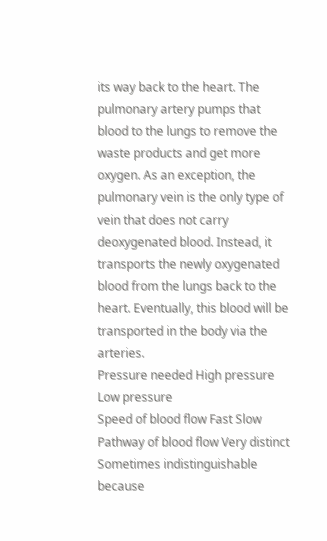its way back to the heart. The pulmonary artery pumps that blood to the lungs to remove the waste products and get more oxygen. As an exception, the pulmonary vein is the only type of vein that does not carry deoxygenated blood. Instead, it transports the newly oxygenated blood from the lungs back to the heart. Eventually, this blood will be transported in the body via the arteries.
Pressure needed High pressure Low pressure
Speed of blood flow Fast Slow
Pathway of blood flow Very distinct Sometimes indistinguishable because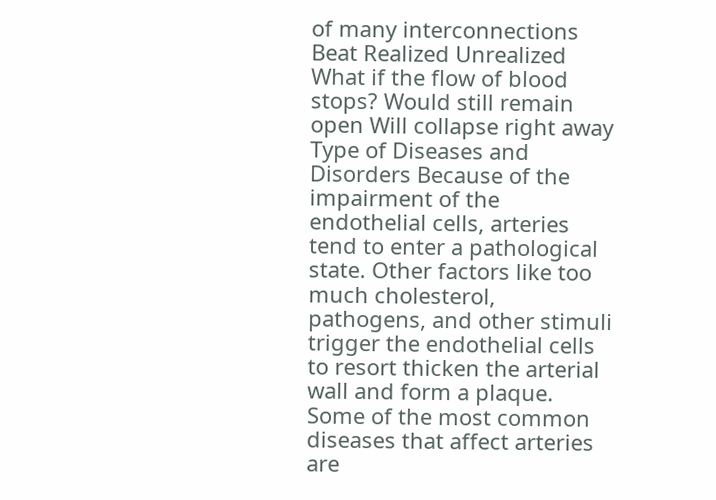of many interconnections
Beat Realized Unrealized
What if the flow of blood stops? Would still remain open Will collapse right away
Type of Diseases and Disorders Because of the impairment of the endothelial cells, arteries tend to enter a pathological state. Other factors like too much cholesterol, pathogens, and other stimuli trigger the endothelial cells to resort thicken the arterial wall and form a plaque. Some of the most common diseases that affect arteries are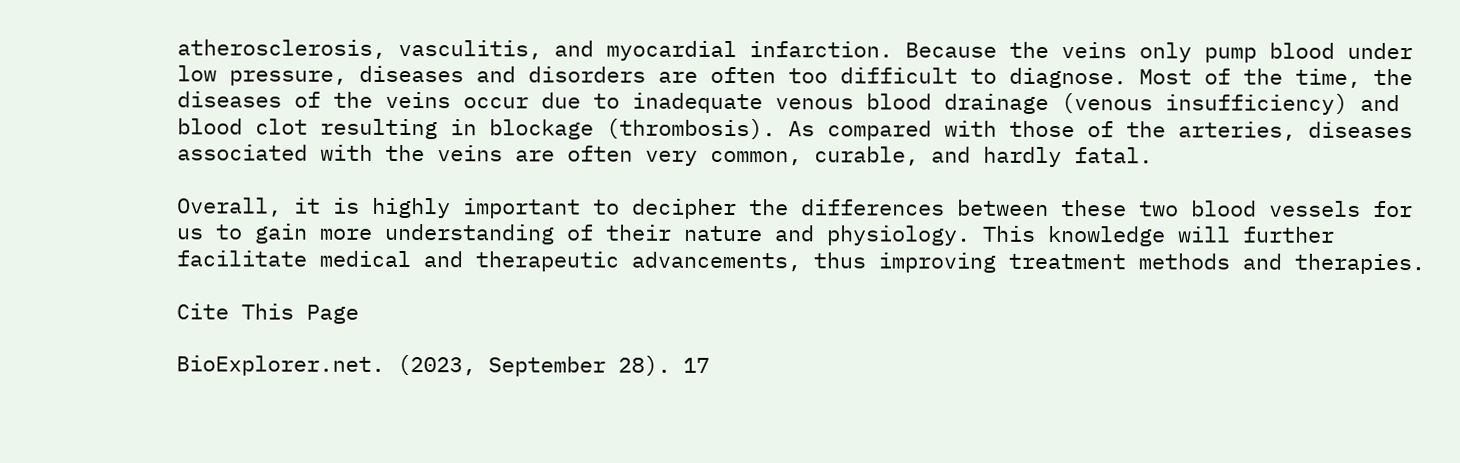atherosclerosis, vasculitis, and myocardial infarction. Because the veins only pump blood under low pressure, diseases and disorders are often too difficult to diagnose. Most of the time, the diseases of the veins occur due to inadequate venous blood drainage (venous insufficiency) and blood clot resulting in blockage (thrombosis). As compared with those of the arteries, diseases associated with the veins are often very common, curable, and hardly fatal.

Overall, it is highly important to decipher the differences between these two blood vessels for us to gain more understanding of their nature and physiology. This knowledge will further facilitate medical and therapeutic advancements, thus improving treatment methods and therapies.

Cite This Page

BioExplorer.net. (2023, September 28). 17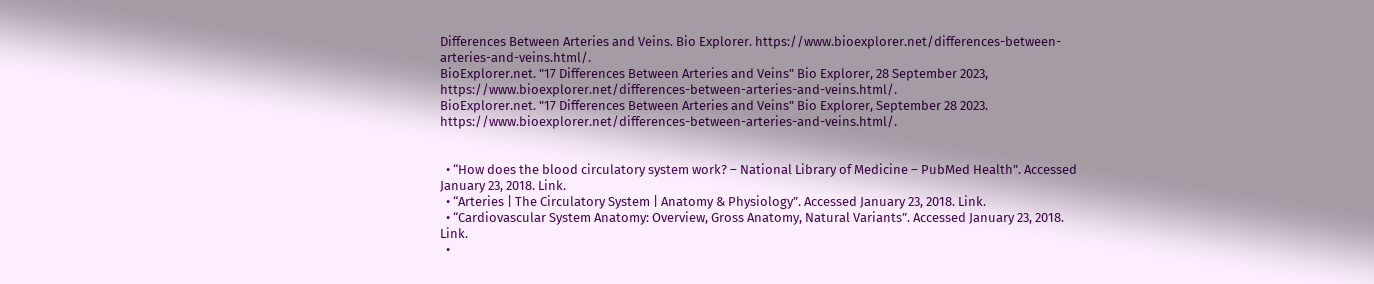Differences Between Arteries and Veins. Bio Explorer. https://www.bioexplorer.net/differences-between-arteries-and-veins.html/.
BioExplorer.net. "17 Differences Between Arteries and Veins" Bio Explorer, 28 September 2023, https://www.bioexplorer.net/differences-between-arteries-and-veins.html/.
BioExplorer.net. "17 Differences Between Arteries and Veins" Bio Explorer, September 28 2023. https://www.bioexplorer.net/differences-between-arteries-and-veins.html/.


  • “How does the blood circulatory system work? – National Library of Medicine – PubMed Health”. Accessed January 23, 2018. Link.
  • “Arteries | The Circulatory System | Anatomy & Physiology”. Accessed January 23, 2018. Link.
  • “Cardiovascular System Anatomy: Overview, Gross Anatomy, Natural Variants”. Accessed January 23, 2018. Link.
  •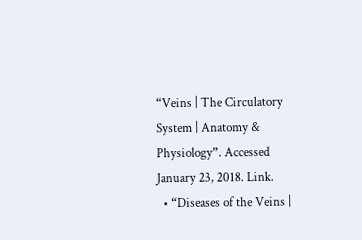“Veins | The Circulatory System | Anatomy & Physiology”. Accessed January 23, 2018. Link.
  • “Diseases of the Veins |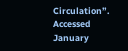Circulation”. Accessed January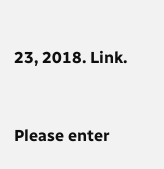23, 2018. Link.



Please enter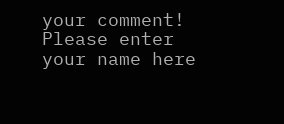your comment!
Please enter your name here